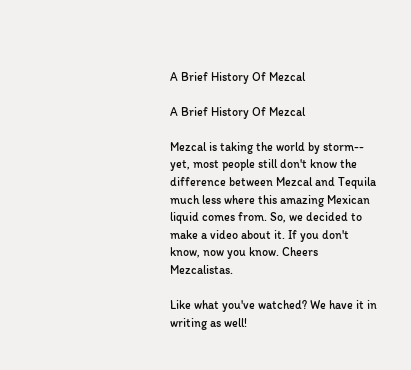A Brief History Of Mezcal

A Brief History Of Mezcal

Mezcal is taking the world by storm-- yet, most people still don't know the difference between Mezcal and Tequila much less where this amazing Mexican liquid comes from. So, we decided to make a video about it. If you don't know, now you know. Cheers Mezcalistas.

Like what you've watched? We have it in writing as well!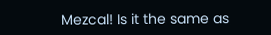Mezcal! Is it the same as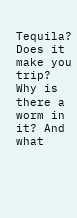Tequila? Does it make you trip? Why is there a worm in it? And what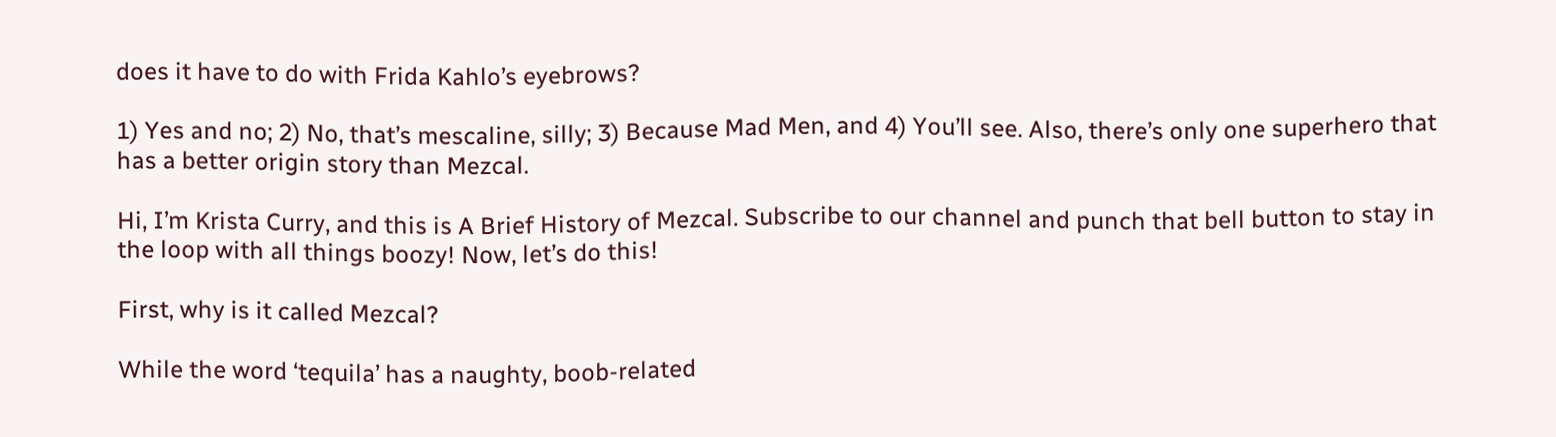does it have to do with Frida Kahlo’s eyebrows?

1) Yes and no; 2) No, that’s mescaline, silly; 3) Because Mad Men, and 4) You’ll see. Also, there’s only one superhero that has a better origin story than Mezcal.

Hi, I’m Krista Curry, and this is A Brief History of Mezcal. Subscribe to our channel and punch that bell button to stay in the loop with all things boozy! Now, let’s do this!

First, why is it called Mezcal?

While the word ‘tequila’ has a naughty, boob-related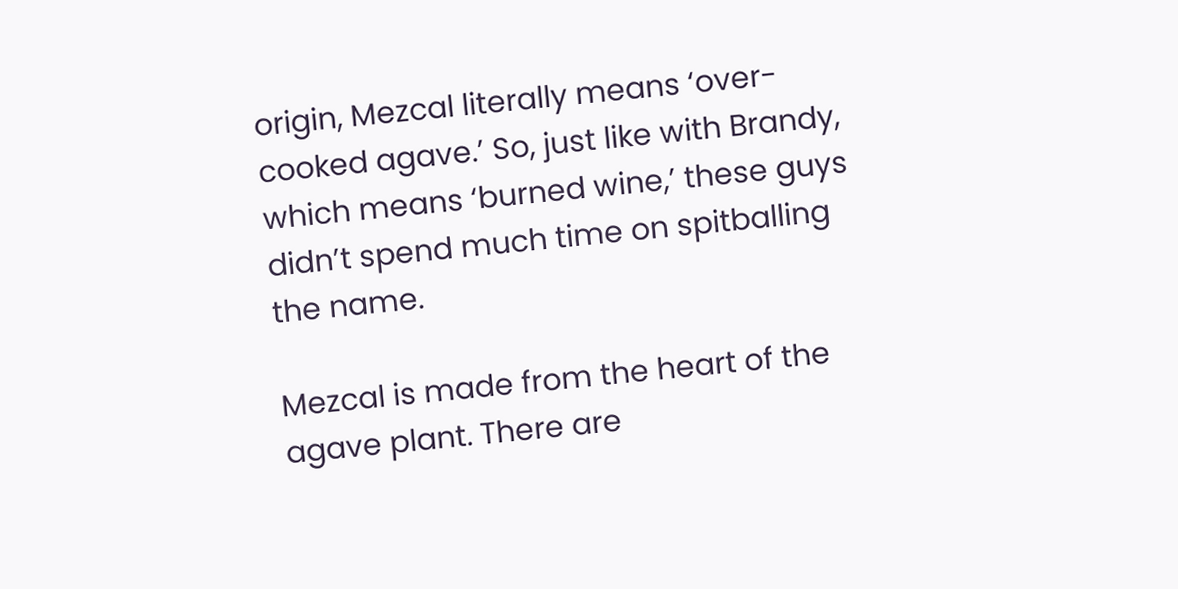origin, Mezcal literally means ‘over-cooked agave.’ So, just like with Brandy, which means ‘burned wine,’ these guys didn’t spend much time on spitballing the name.

Mezcal is made from the heart of the agave plant. There are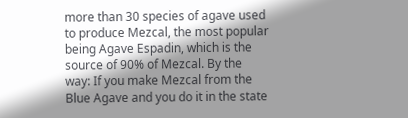more than 30 species of agave used to produce Mezcal, the most popular being Agave Espadin, which is the source of 90% of Mezcal. By the way: If you make Mezcal from the Blue Agave and you do it in the state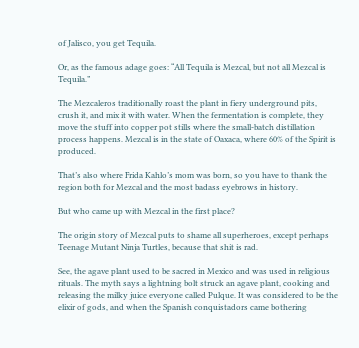of Jalisco, you get Tequila.

Or, as the famous adage goes: “All Tequila is Mezcal, but not all Mezcal is Tequila.”

The Mezcaleros traditionally roast the plant in fiery underground pits, crush it, and mix it with water. When the fermentation is complete, they move the stuff into copper pot stills where the small-batch distillation process happens. Mezcal is in the state of Oaxaca, where 60% of the Spirit is produced.

That’s also where Frida Kahlo’s mom was born, so you have to thank the region both for Mezcal and the most badass eyebrows in history.

But who came up with Mezcal in the first place?

The origin story of Mezcal puts to shame all superheroes, except perhaps Teenage Mutant Ninja Turtles, because that shit is rad.

See, the agave plant used to be sacred in Mexico and was used in religious rituals. The myth says a lightning bolt struck an agave plant, cooking and releasing the milky juice everyone called Pulque. It was considered to be the elixir of gods, and when the Spanish conquistadors came bothering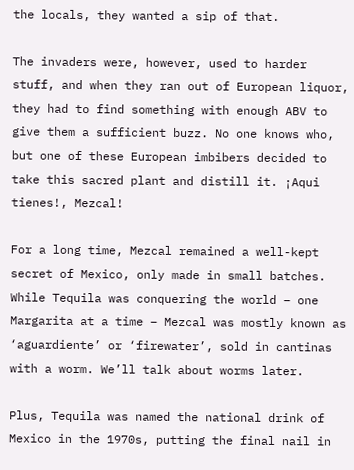the locals, they wanted a sip of that.

The invaders were, however, used to harder stuff, and when they ran out of European liquor, they had to find something with enough ABV to give them a sufficient buzz. No one knows who, but one of these European imbibers decided to take this sacred plant and distill it. ¡Aqui tienes!, Mezcal!

For a long time, Mezcal remained a well-kept secret of Mexico, only made in small batches. While Tequila was conquering the world – one Margarita at a time – Mezcal was mostly known as ‘aguardiente’ or ‘firewater’, sold in cantinas with a worm. We’ll talk about worms later.

Plus, Tequila was named the national drink of Mexico in the 1970s, putting the final nail in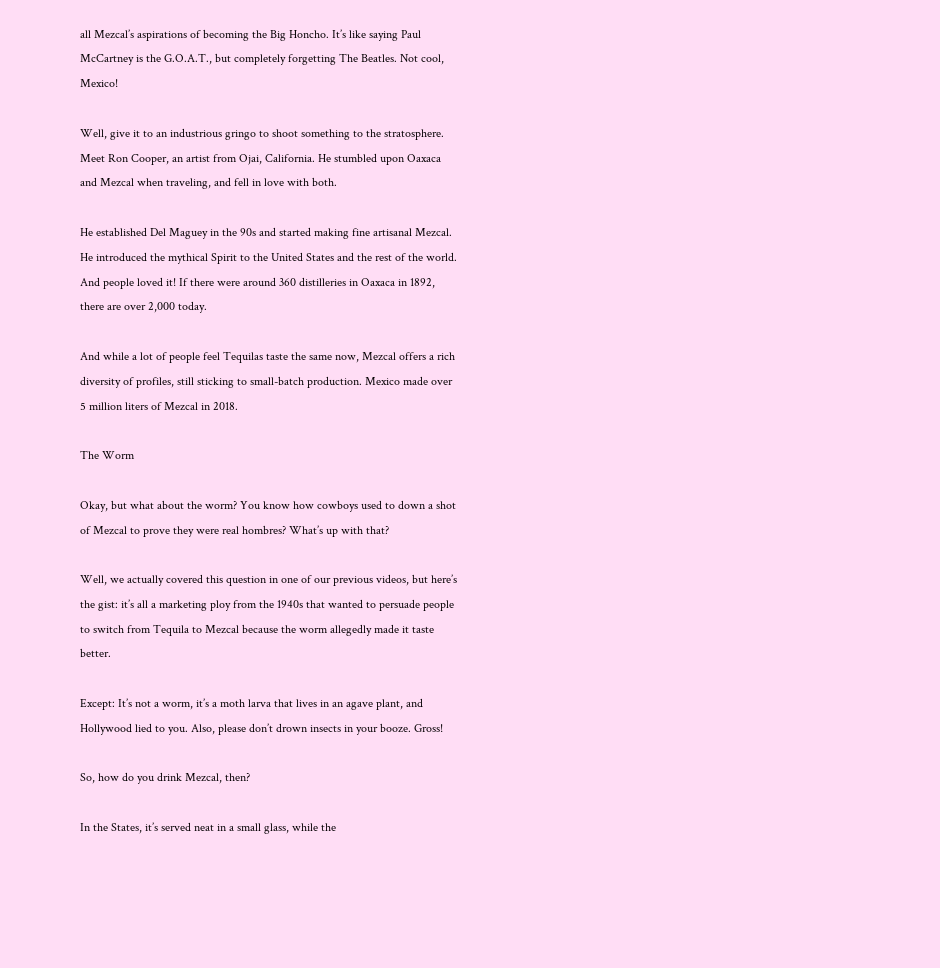all Mezcal’s aspirations of becoming the Big Honcho. It’s like saying Paul McCartney is the G.O.A.T., but completely forgetting The Beatles. Not cool, Mexico!

Well, give it to an industrious gringo to shoot something to the stratosphere. Meet Ron Cooper, an artist from Ojai, California. He stumbled upon Oaxaca and Mezcal when traveling, and fell in love with both.

He established Del Maguey in the 90s and started making fine artisanal Mezcal. He introduced the mythical Spirit to the United States and the rest of the world. And people loved it! If there were around 360 distilleries in Oaxaca in 1892, there are over 2,000 today.

And while a lot of people feel Tequilas taste the same now, Mezcal offers a rich diversity of profiles, still sticking to small-batch production. Mexico made over 5 million liters of Mezcal in 2018.

The Worm

Okay, but what about the worm? You know how cowboys used to down a shot of Mezcal to prove they were real hombres? What’s up with that?

Well, we actually covered this question in one of our previous videos, but here’s the gist: it’s all a marketing ploy from the 1940s that wanted to persuade people to switch from Tequila to Mezcal because the worm allegedly made it taste better.

Except: It’s not a worm, it’s a moth larva that lives in an agave plant, and Hollywood lied to you. Also, please don’t drown insects in your booze. Gross!

So, how do you drink Mezcal, then?

In the States, it’s served neat in a small glass, while the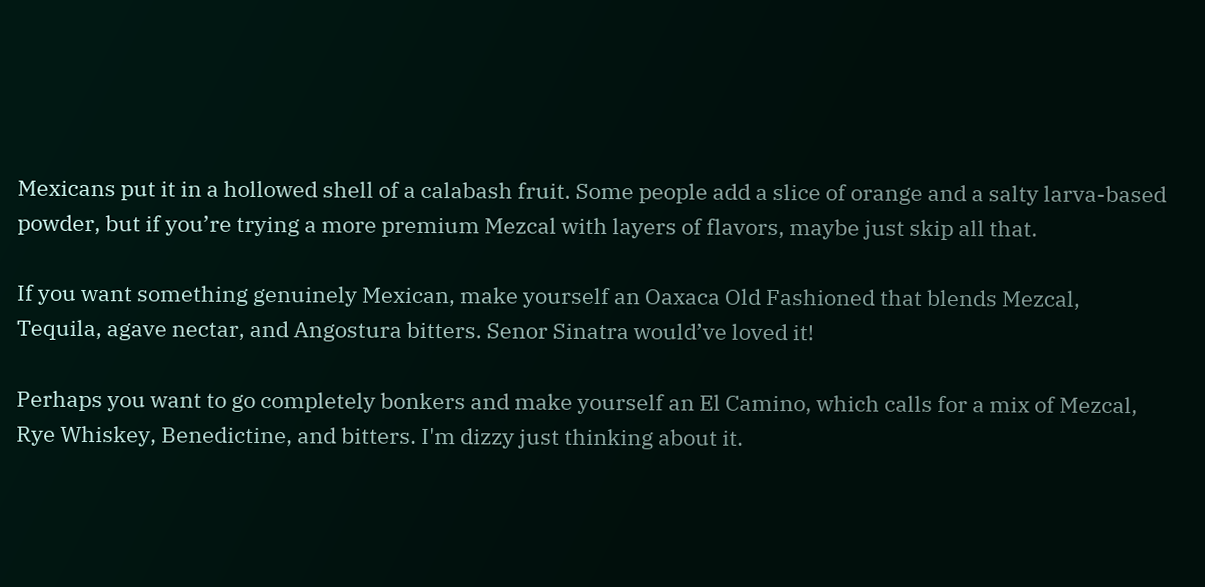Mexicans put it in a hollowed shell of a calabash fruit. Some people add a slice of orange and a salty larva-based powder, but if you’re trying a more premium Mezcal with layers of flavors, maybe just skip all that.

If you want something genuinely Mexican, make yourself an Oaxaca Old Fashioned that blends Mezcal, Tequila, agave nectar, and Angostura bitters. Senor Sinatra would’ve loved it!

Perhaps you want to go completely bonkers and make yourself an El Camino, which calls for a mix of Mezcal, Rye Whiskey, Benedictine, and bitters. I'm dizzy just thinking about it.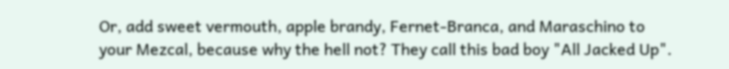Or, add sweet vermouth, apple brandy, Fernet-Branca, and Maraschino to your Mezcal, because why the hell not? They call this bad boy "All Jacked Up".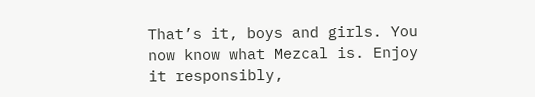That’s it, boys and girls. You now know what Mezcal is. Enjoy it responsibly,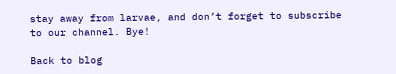stay away from larvae, and don’t forget to subscribe to our channel. Bye!

Back to blog